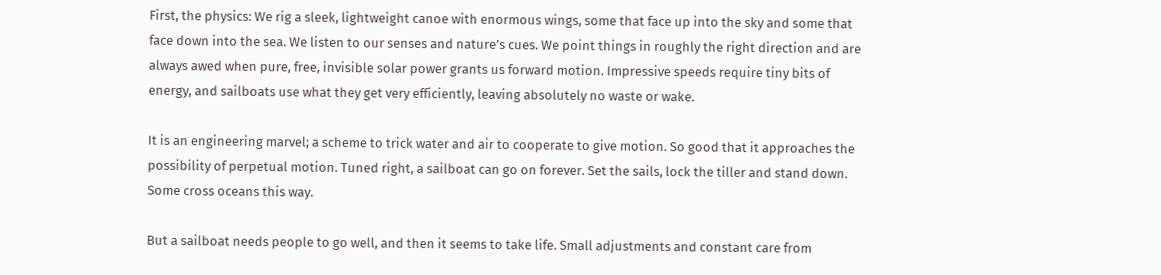First, the physics: We rig a sleek, lightweight canoe with enormous wings, some that face up into the sky and some that face down into the sea. We listen to our senses and nature’s cues. We point things in roughly the right direction and are always awed when pure, free, invisible solar power grants us forward motion. Impressive speeds require tiny bits of energy, and sailboats use what they get very efficiently, leaving absolutely no waste or wake.

It is an engineering marvel; a scheme to trick water and air to cooperate to give motion. So good that it approaches the possibility of perpetual motion. Tuned right, a sailboat can go on forever. Set the sails, lock the tiller and stand down. Some cross oceans this way.

But a sailboat needs people to go well, and then it seems to take life. Small adjustments and constant care from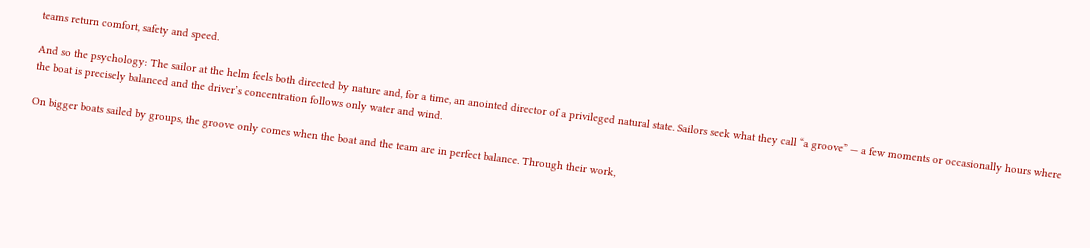teams return comfort, safety and speed.

And so the psychology: The sailor at the helm feels both directed by nature and, for a time, an anointed director of a privileged natural state. Sailors seek what they call “a groove” — a few moments or occasionally hours where the boat is precisely balanced and the driver’s concentration follows only water and wind.

On bigger boats sailed by groups, the groove only comes when the boat and the team are in perfect balance. Through their work,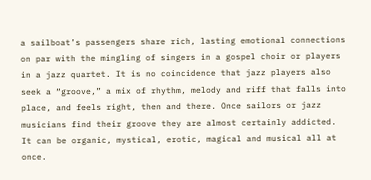a sailboat’s passengers share rich, lasting emotional connections on par with the mingling of singers in a gospel choir or players in a jazz quartet. It is no coincidence that jazz players also seek a “groove,” a mix of rhythm, melody and riff that falls into place, and feels right, then and there. Once sailors or jazz musicians find their groove they are almost certainly addicted. It can be organic, mystical, erotic, magical and musical all at once.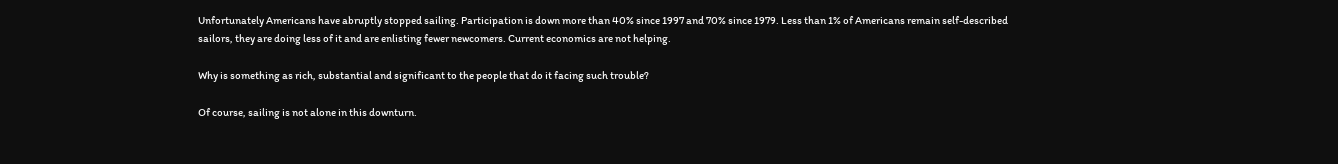Unfortunately Americans have abruptly stopped sailing. Participation is down more than 40% since 1997 and 70% since 1979. Less than 1% of Americans remain self-described sailors, they are doing less of it and are enlisting fewer newcomers. Current economics are not helping.

Why is something as rich, substantial and significant to the people that do it facing such trouble?

Of course, sailing is not alone in this downturn.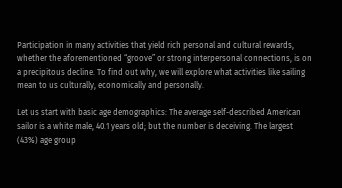Participation in many activities that yield rich personal and cultural rewards, whether the aforementioned “groove” or strong interpersonal connections, is on a precipitous decline. To find out why, we will explore what activities like sailing mean to us culturally, economically and personally.

Let us start with basic age demographics: The average self-described American sailor is a white male, 40.1 years old; but the number is deceiving. The largest (43%) age group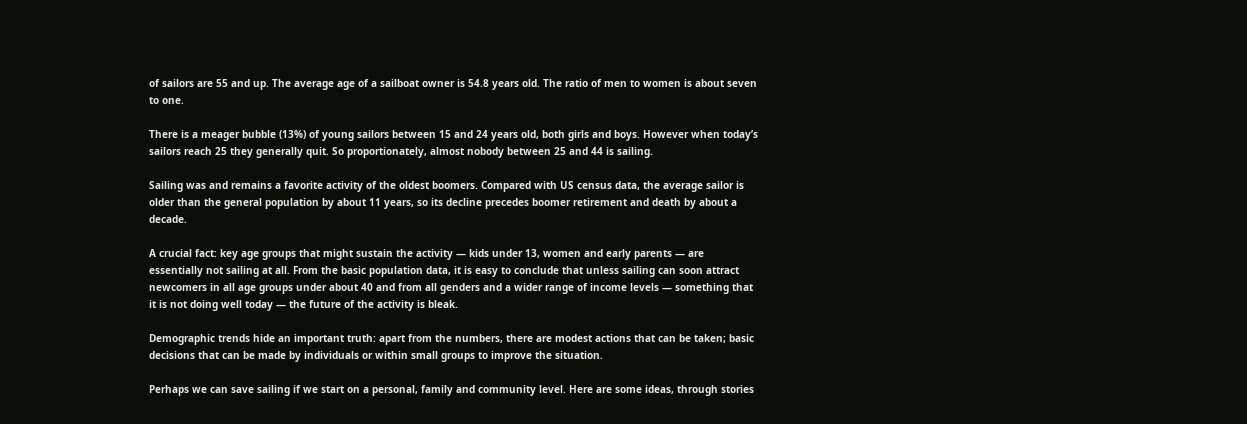of sailors are 55 and up. The average age of a sailboat owner is 54.8 years old. The ratio of men to women is about seven to one.

There is a meager bubble (13%) of young sailors between 15 and 24 years old, both girls and boys. However when today’s sailors reach 25 they generally quit. So proportionately, almost nobody between 25 and 44 is sailing.

Sailing was and remains a favorite activity of the oldest boomers. Compared with US census data, the average sailor is older than the general population by about 11 years, so its decline precedes boomer retirement and death by about a decade.

A crucial fact: key age groups that might sustain the activity — kids under 13, women and early parents — are essentially not sailing at all. From the basic population data, it is easy to conclude that unless sailing can soon attract newcomers in all age groups under about 40 and from all genders and a wider range of income levels — something that it is not doing well today — the future of the activity is bleak.

Demographic trends hide an important truth: apart from the numbers, there are modest actions that can be taken; basic decisions that can be made by individuals or within small groups to improve the situation.

Perhaps we can save sailing if we start on a personal, family and community level. Here are some ideas, through stories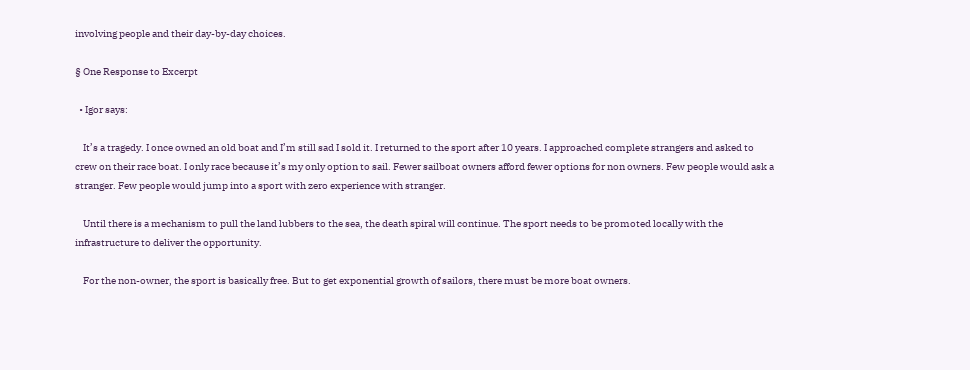involving people and their day-by-day choices.

§ One Response to Excerpt

  • Igor says:

    It’s a tragedy. I once owned an old boat and I’m still sad I sold it. I returned to the sport after 10 years. I approached complete strangers and asked to crew on their race boat. I only race because it’s my only option to sail. Fewer sailboat owners afford fewer options for non owners. Few people would ask a stranger. Few people would jump into a sport with zero experience with stranger.

    Until there is a mechanism to pull the land lubbers to the sea, the death spiral will continue. The sport needs to be promoted locally with the infrastructure to deliver the opportunity.

    For the non-owner, the sport is basically free. But to get exponential growth of sailors, there must be more boat owners.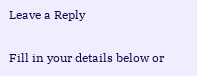Leave a Reply

Fill in your details below or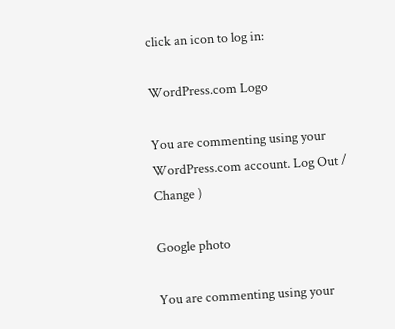click an icon to log in:

WordPress.com Logo

You are commenting using your WordPress.com account. Log Out /  Change )

Google photo

You are commenting using your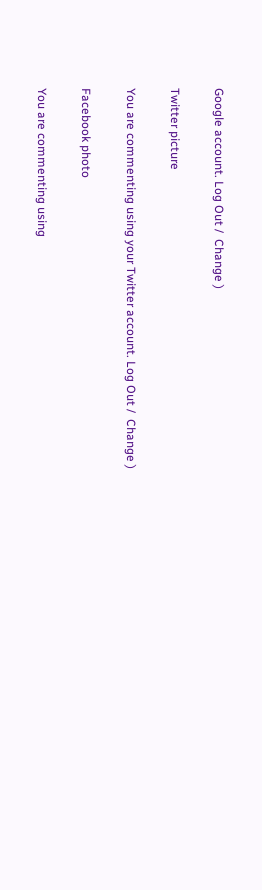Google account. Log Out /  Change )

Twitter picture

You are commenting using your Twitter account. Log Out /  Change )

Facebook photo

You are commenting using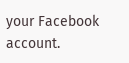your Facebook account.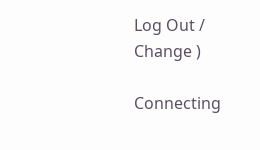Log Out /  Change )

Connecting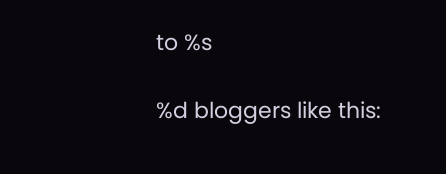to %s

%d bloggers like this: